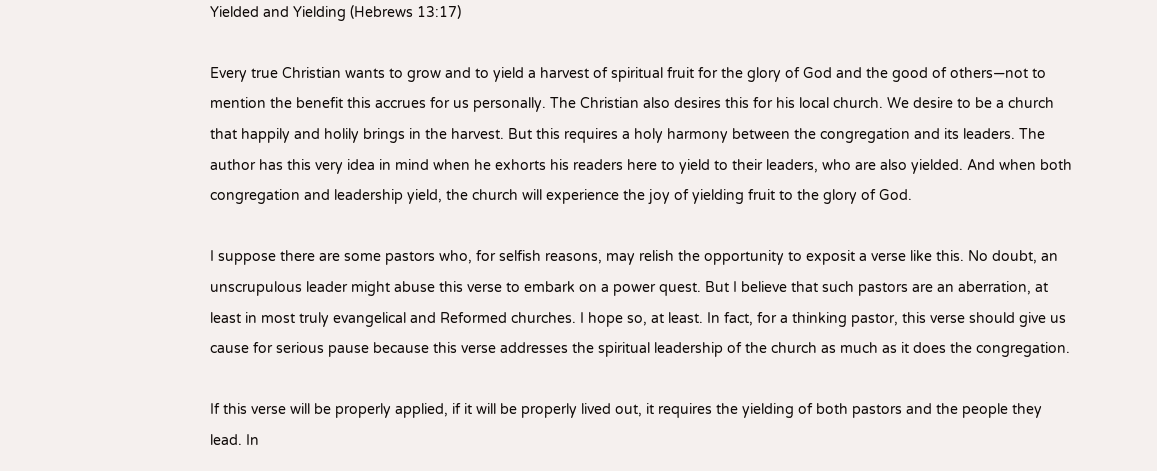Yielded and Yielding (Hebrews 13:17)

Every true Christian wants to grow and to yield a harvest of spiritual fruit for the glory of God and the good of others—not to mention the benefit this accrues for us personally. The Christian also desires this for his local church. We desire to be a church that happily and holily brings in the harvest. But this requires a holy harmony between the congregation and its leaders. The author has this very idea in mind when he exhorts his readers here to yield to their leaders, who are also yielded. And when both congregation and leadership yield, the church will experience the joy of yielding fruit to the glory of God.

I suppose there are some pastors who, for selfish reasons, may relish the opportunity to exposit a verse like this. No doubt, an unscrupulous leader might abuse this verse to embark on a power quest. But I believe that such pastors are an aberration, at least in most truly evangelical and Reformed churches. I hope so, at least. In fact, for a thinking pastor, this verse should give us cause for serious pause because this verse addresses the spiritual leadership of the church as much as it does the congregation.

If this verse will be properly applied, if it will be properly lived out, it requires the yielding of both pastors and the people they lead. In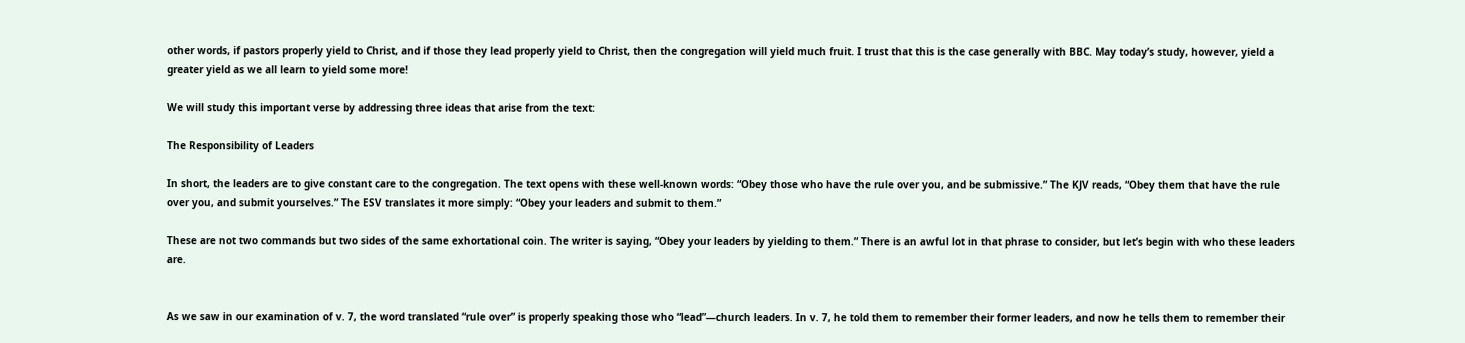other words, if pastors properly yield to Christ, and if those they lead properly yield to Christ, then the congregation will yield much fruit. I trust that this is the case generally with BBC. May today’s study, however, yield a greater yield as we all learn to yield some more!

We will study this important verse by addressing three ideas that arise from the text:

The Responsibility of Leaders

In short, the leaders are to give constant care to the congregation. The text opens with these well-known words: “Obey those who have the rule over you, and be submissive.” The KJV reads, “Obey them that have the rule over you, and submit yourselves.” The ESV translates it more simply: “Obey your leaders and submit to them.”

These are not two commands but two sides of the same exhortational coin. The writer is saying, “Obey your leaders by yielding to them.” There is an awful lot in that phrase to consider, but let’s begin with who these leaders are.


As we saw in our examination of v. 7, the word translated “rule over” is properly speaking those who “lead”—church leaders. In v. 7, he told them to remember their former leaders, and now he tells them to remember their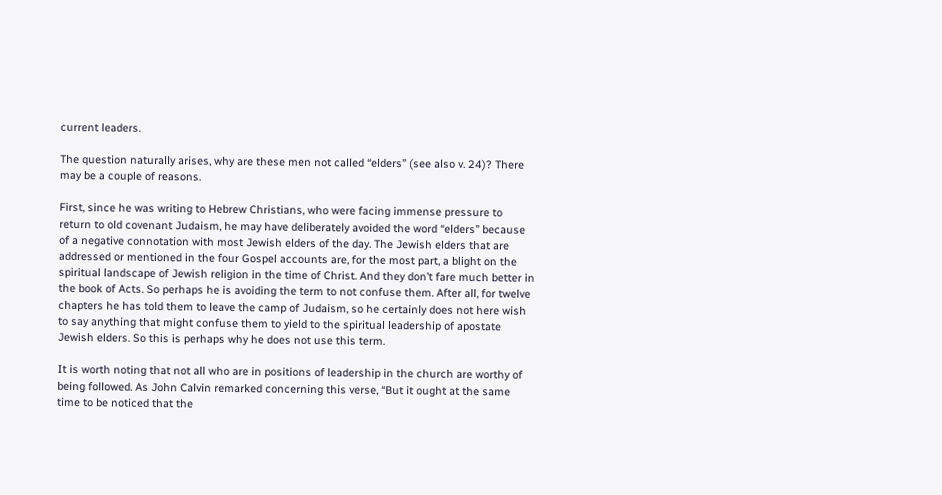current leaders.

The question naturally arises, why are these men not called “elders” (see also v. 24)? There may be a couple of reasons.

First, since he was writing to Hebrew Christians, who were facing immense pressure to return to old covenant Judaism, he may have deliberately avoided the word “elders” because of a negative connotation with most Jewish elders of the day. The Jewish elders that are addressed or mentioned in the four Gospel accounts are, for the most part, a blight on the spiritual landscape of Jewish religion in the time of Christ. And they don’t fare much better in the book of Acts. So perhaps he is avoiding the term to not confuse them. After all, for twelve chapters he has told them to leave the camp of Judaism, so he certainly does not here wish to say anything that might confuse them to yield to the spiritual leadership of apostate Jewish elders. So this is perhaps why he does not use this term.

It is worth noting that not all who are in positions of leadership in the church are worthy of being followed. As John Calvin remarked concerning this verse, “But it ought at the same time to be noticed that the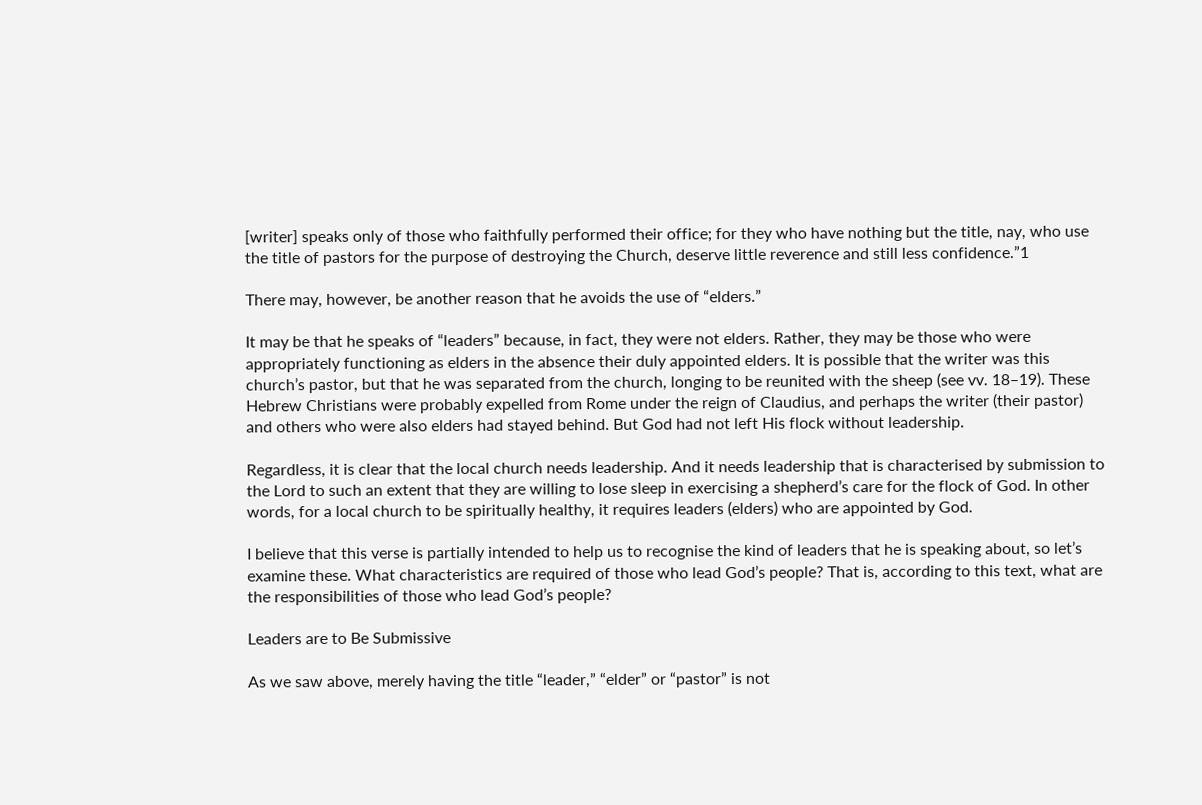[writer] speaks only of those who faithfully performed their office; for they who have nothing but the title, nay, who use the title of pastors for the purpose of destroying the Church, deserve little reverence and still less confidence.”1

There may, however, be another reason that he avoids the use of “elders.”

It may be that he speaks of “leaders” because, in fact, they were not elders. Rather, they may be those who were appropriately functioning as elders in the absence their duly appointed elders. It is possible that the writer was this church’s pastor, but that he was separated from the church, longing to be reunited with the sheep (see vv. 18–19). These Hebrew Christians were probably expelled from Rome under the reign of Claudius, and perhaps the writer (their pastor) and others who were also elders had stayed behind. But God had not left His flock without leadership.

Regardless, it is clear that the local church needs leadership. And it needs leadership that is characterised by submission to the Lord to such an extent that they are willing to lose sleep in exercising a shepherd’s care for the flock of God. In other words, for a local church to be spiritually healthy, it requires leaders (elders) who are appointed by God.

I believe that this verse is partially intended to help us to recognise the kind of leaders that he is speaking about, so let’s examine these. What characteristics are required of those who lead God’s people? That is, according to this text, what are the responsibilities of those who lead God’s people?

Leaders are to Be Submissive

As we saw above, merely having the title “leader,” “elder” or “pastor” is not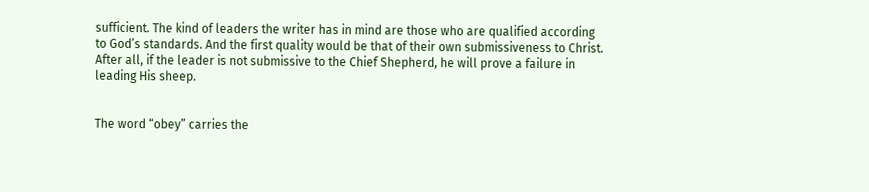sufficient. The kind of leaders the writer has in mind are those who are qualified according to God’s standards. And the first quality would be that of their own submissiveness to Christ. After all, if the leader is not submissive to the Chief Shepherd, he will prove a failure in leading His sheep.


The word “obey” carries the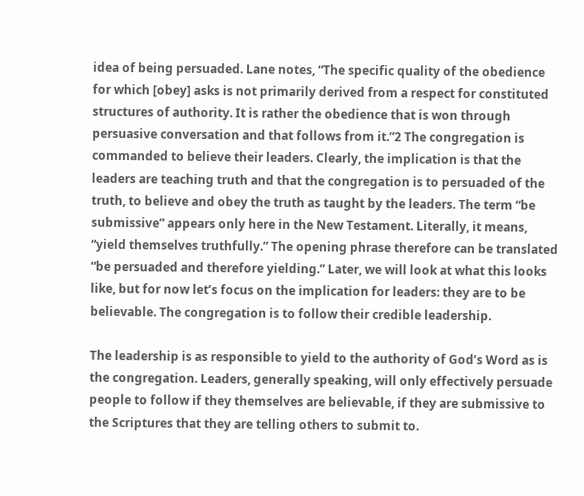idea of being persuaded. Lane notes, “The specific quality of the obedience for which [obey] asks is not primarily derived from a respect for constituted structures of authority. It is rather the obedience that is won through persuasive conversation and that follows from it.”2 The congregation is commanded to believe their leaders. Clearly, the implication is that the leaders are teaching truth and that the congregation is to persuaded of the truth, to believe and obey the truth as taught by the leaders. The term “be submissive” appears only here in the New Testament. Literally, it means, “yield themselves truthfully.” The opening phrase therefore can be translated “be persuaded and therefore yielding.” Later, we will look at what this looks like, but for now let’s focus on the implication for leaders: they are to be believable. The congregation is to follow their credible leadership.

The leadership is as responsible to yield to the authority of God’s Word as is the congregation. Leaders, generally speaking, will only effectively persuade people to follow if they themselves are believable, if they are submissive to the Scriptures that they are telling others to submit to.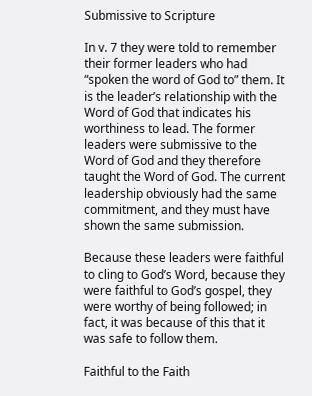Submissive to Scripture

In v. 7 they were told to remember their former leaders who had “spoken the word of God to” them. It is the leader’s relationship with the Word of God that indicates his worthiness to lead. The former leaders were submissive to the Word of God and they therefore taught the Word of God. The current leadership obviously had the same commitment, and they must have shown the same submission.

Because these leaders were faithful to cling to God’s Word, because they were faithful to God’s gospel, they were worthy of being followed; in fact, it was because of this that it was safe to follow them.

Faithful to the Faith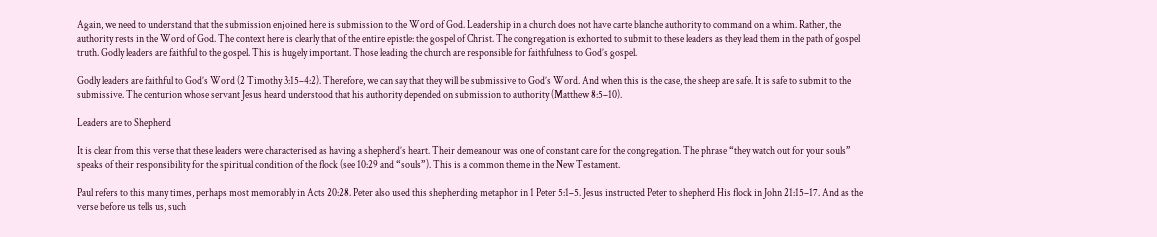Again, we need to understand that the submission enjoined here is submission to the Word of God. Leadership in a church does not have carte blanche authority to command on a whim. Rather, the authority rests in the Word of God. The context here is clearly that of the entire epistle: the gospel of Christ. The congregation is exhorted to submit to these leaders as they lead them in the path of gospel truth. Godly leaders are faithful to the gospel. This is hugely important. Those leading the church are responsible for faithfulness to God’s gospel.

Godly leaders are faithful to God’s Word (2 Timothy 3:15–4:2). Therefore, we can say that they will be submissive to God’s Word. And when this is the case, the sheep are safe. It is safe to submit to the submissive. The centurion whose servant Jesus heard understood that his authority depended on submission to authority (Matthew 8:5–10).

Leaders are to Shepherd

It is clear from this verse that these leaders were characterised as having a shepherd’s heart. Their demeanour was one of constant care for the congregation. The phrase “they watch out for your souls” speaks of their responsibility for the spiritual condition of the flock (see 10:29 and “souls”). This is a common theme in the New Testament.

Paul refers to this many times, perhaps most memorably in Acts 20:28. Peter also used this shepherding metaphor in 1 Peter 5:1–5. Jesus instructed Peter to shepherd His flock in John 21:15–17. And as the verse before us tells us, such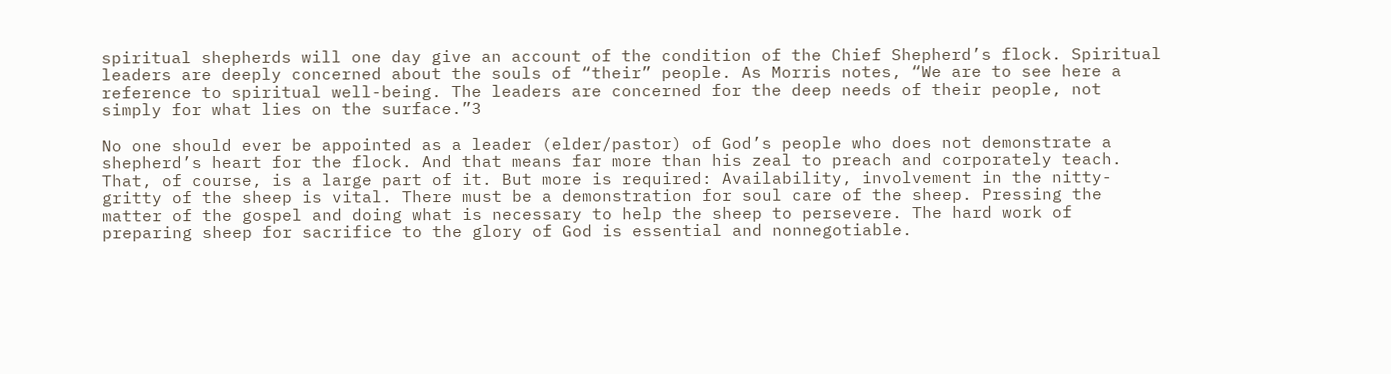spiritual shepherds will one day give an account of the condition of the Chief Shepherd’s flock. Spiritual leaders are deeply concerned about the souls of “their” people. As Morris notes, “We are to see here a reference to spiritual well-being. The leaders are concerned for the deep needs of their people, not simply for what lies on the surface.”3

No one should ever be appointed as a leader (elder/pastor) of God’s people who does not demonstrate a shepherd’s heart for the flock. And that means far more than his zeal to preach and corporately teach. That, of course, is a large part of it. But more is required: Availability, involvement in the nitty-gritty of the sheep is vital. There must be a demonstration for soul care of the sheep. Pressing the matter of the gospel and doing what is necessary to help the sheep to persevere. The hard work of preparing sheep for sacrifice to the glory of God is essential and nonnegotiable.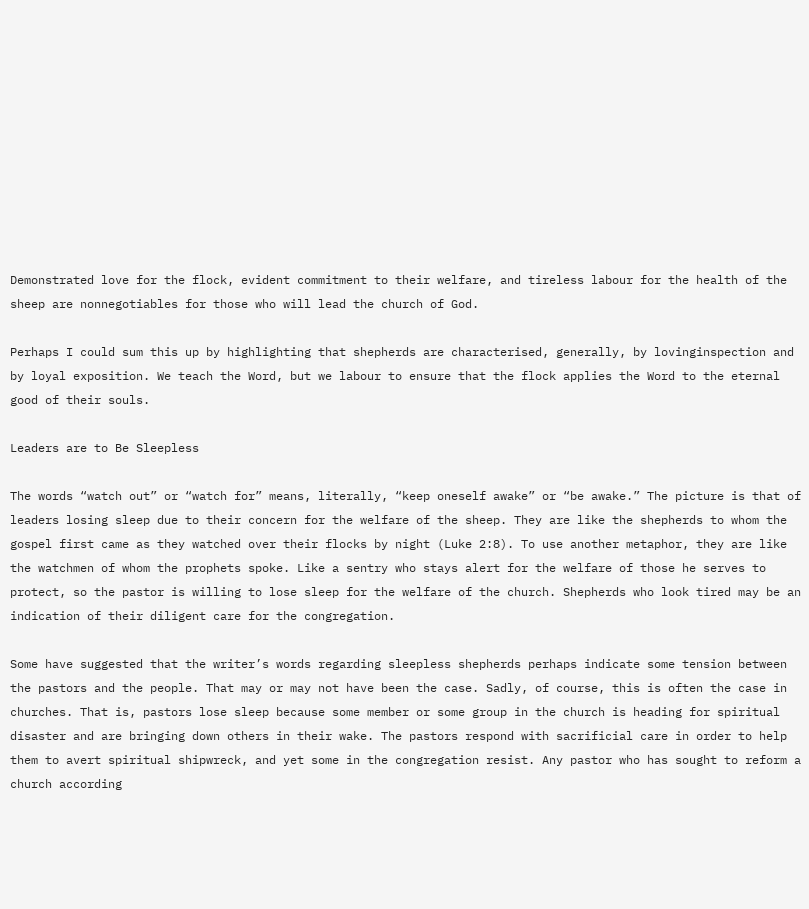Demonstrated love for the flock, evident commitment to their welfare, and tireless labour for the health of the sheep are nonnegotiables for those who will lead the church of God.

Perhaps I could sum this up by highlighting that shepherds are characterised, generally, by lovinginspection and by loyal exposition. We teach the Word, but we labour to ensure that the flock applies the Word to the eternal good of their souls.

Leaders are to Be Sleepless

The words “watch out” or “watch for” means, literally, “keep oneself awake” or “be awake.” The picture is that of leaders losing sleep due to their concern for the welfare of the sheep. They are like the shepherds to whom the gospel first came as they watched over their flocks by night (Luke 2:8). To use another metaphor, they are like the watchmen of whom the prophets spoke. Like a sentry who stays alert for the welfare of those he serves to protect, so the pastor is willing to lose sleep for the welfare of the church. Shepherds who look tired may be an indication of their diligent care for the congregation.

Some have suggested that the writer’s words regarding sleepless shepherds perhaps indicate some tension between the pastors and the people. That may or may not have been the case. Sadly, of course, this is often the case in churches. That is, pastors lose sleep because some member or some group in the church is heading for spiritual disaster and are bringing down others in their wake. The pastors respond with sacrificial care in order to help them to avert spiritual shipwreck, and yet some in the congregation resist. Any pastor who has sought to reform a church according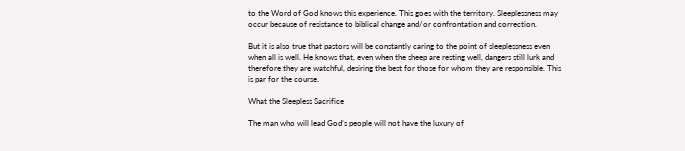to the Word of God knows this experience. This goes with the territory. Sleeplessness may occur because of resistance to biblical change and/or confrontation and correction.

But it is also true that pastors will be constantly caring to the point of sleeplessness even when all is well. He knows that, even when the sheep are resting well, dangers still lurk and therefore they are watchful, desiring the best for those for whom they are responsible. This is par for the course.

What the Sleepless Sacrifice

The man who will lead God’s people will not have the luxury of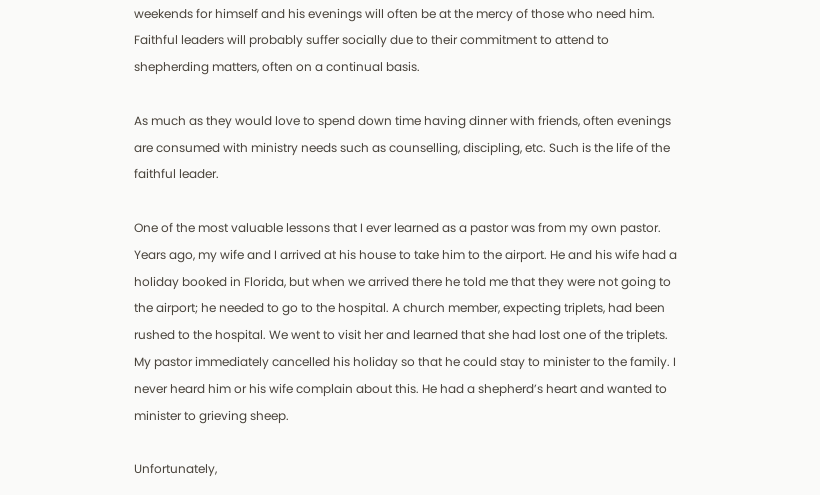weekends for himself and his evenings will often be at the mercy of those who need him. Faithful leaders will probably suffer socially due to their commitment to attend to shepherding matters, often on a continual basis.

As much as they would love to spend down time having dinner with friends, often evenings are consumed with ministry needs such as counselling, discipling, etc. Such is the life of the faithful leader.

One of the most valuable lessons that I ever learned as a pastor was from my own pastor. Years ago, my wife and I arrived at his house to take him to the airport. He and his wife had a holiday booked in Florida, but when we arrived there he told me that they were not going to the airport; he needed to go to the hospital. A church member, expecting triplets, had been rushed to the hospital. We went to visit her and learned that she had lost one of the triplets. My pastor immediately cancelled his holiday so that he could stay to minister to the family. I never heard him or his wife complain about this. He had a shepherd’s heart and wanted to minister to grieving sheep.

Unfortunately,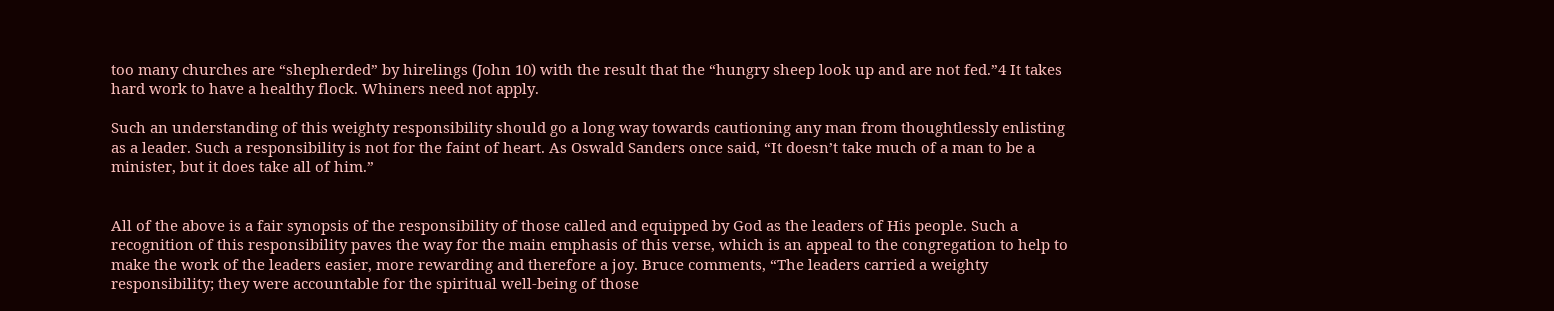too many churches are “shepherded” by hirelings (John 10) with the result that the “hungry sheep look up and are not fed.”4 It takes hard work to have a healthy flock. Whiners need not apply.

Such an understanding of this weighty responsibility should go a long way towards cautioning any man from thoughtlessly enlisting as a leader. Such a responsibility is not for the faint of heart. As Oswald Sanders once said, “It doesn’t take much of a man to be a minister, but it does take all of him.”


All of the above is a fair synopsis of the responsibility of those called and equipped by God as the leaders of His people. Such a recognition of this responsibility paves the way for the main emphasis of this verse, which is an appeal to the congregation to help to make the work of the leaders easier, more rewarding and therefore a joy. Bruce comments, “The leaders carried a weighty responsibility; they were accountable for the spiritual well-being of those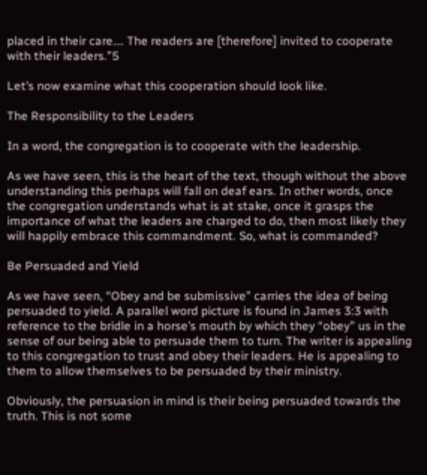placed in their care…. The readers are [therefore] invited to cooperate with their leaders.”5

Let’s now examine what this cooperation should look like.

The Responsibility to the Leaders

In a word, the congregation is to cooperate with the leadership.

As we have seen, this is the heart of the text, though without the above understanding this perhaps will fall on deaf ears. In other words, once the congregation understands what is at stake, once it grasps the importance of what the leaders are charged to do, then most likely they will happily embrace this commandment. So, what is commanded?

Be Persuaded and Yield

As we have seen, “Obey and be submissive” carries the idea of being persuaded to yield. A parallel word picture is found in James 3:3 with reference to the bridle in a horse’s mouth by which they “obey” us in the sense of our being able to persuade them to turn. The writer is appealing to this congregation to trust and obey their leaders. He is appealing to them to allow themselves to be persuaded by their ministry.

Obviously, the persuasion in mind is their being persuaded towards the truth. This is not some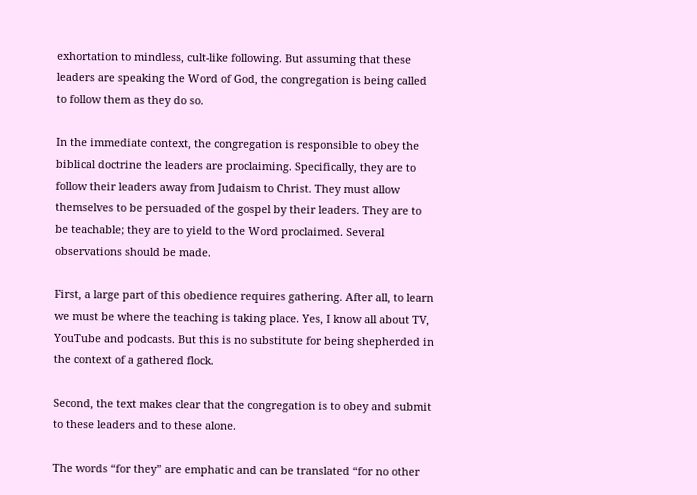exhortation to mindless, cult-like following. But assuming that these leaders are speaking the Word of God, the congregation is being called to follow them as they do so.

In the immediate context, the congregation is responsible to obey the biblical doctrine the leaders are proclaiming. Specifically, they are to follow their leaders away from Judaism to Christ. They must allow themselves to be persuaded of the gospel by their leaders. They are to be teachable; they are to yield to the Word proclaimed. Several observations should be made.

First, a large part of this obedience requires gathering. After all, to learn we must be where the teaching is taking place. Yes, I know all about TV, YouTube and podcasts. But this is no substitute for being shepherded in the context of a gathered flock.

Second, the text makes clear that the congregation is to obey and submit to these leaders and to these alone.

The words “for they” are emphatic and can be translated “for no other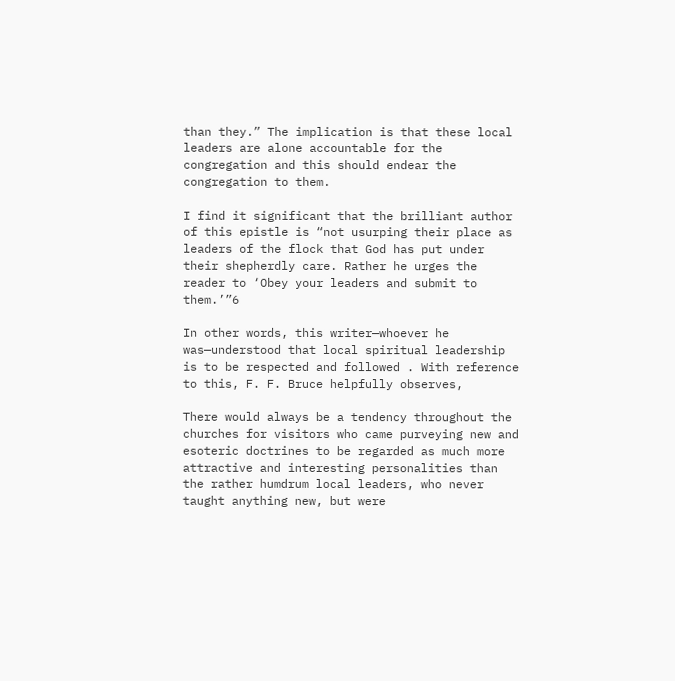than they.” The implication is that these local leaders are alone accountable for the congregation and this should endear the congregation to them.

I find it significant that the brilliant author of this epistle is “not usurping their place as leaders of the flock that God has put under their shepherdly care. Rather he urges the reader to ‘Obey your leaders and submit to them.’”6

In other words, this writer—whoever he was—understood that local spiritual leadership is to be respected and followed . With reference to this, F. F. Bruce helpfully observes,

There would always be a tendency throughout the churches for visitors who came purveying new and esoteric doctrines to be regarded as much more attractive and interesting personalities than the rather humdrum local leaders, who never taught anything new, but were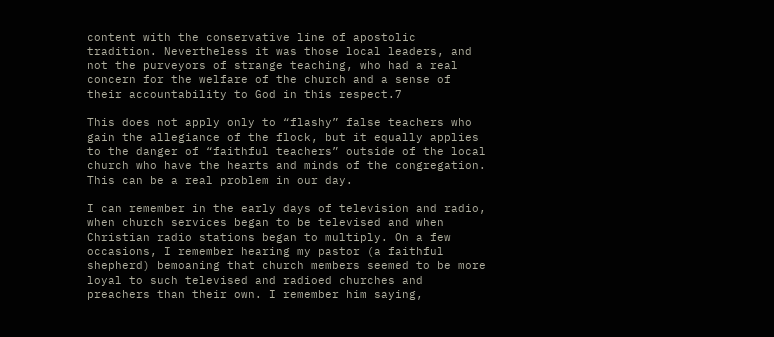content with the conservative line of apostolic tradition. Nevertheless it was those local leaders, and not the purveyors of strange teaching, who had a real concern for the welfare of the church and a sense of their accountability to God in this respect.7

This does not apply only to “flashy” false teachers who gain the allegiance of the flock, but it equally applies to the danger of “faithful teachers” outside of the local church who have the hearts and minds of the congregation. This can be a real problem in our day.

I can remember in the early days of television and radio, when church services began to be televised and when Christian radio stations began to multiply. On a few occasions, I remember hearing my pastor (a faithful shepherd) bemoaning that church members seemed to be more loyal to such televised and radioed churches and preachers than their own. I remember him saying,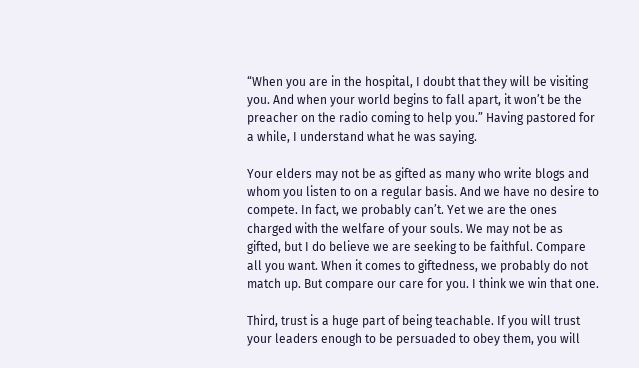“When you are in the hospital, I doubt that they will be visiting you. And when your world begins to fall apart, it won’t be the preacher on the radio coming to help you.” Having pastored for a while, I understand what he was saying.

Your elders may not be as gifted as many who write blogs and whom you listen to on a regular basis. And we have no desire to compete. In fact, we probably can’t. Yet we are the ones charged with the welfare of your souls. We may not be as gifted, but I do believe we are seeking to be faithful. Compare all you want. When it comes to giftedness, we probably do not match up. But compare our care for you. I think we win that one.

Third, trust is a huge part of being teachable. If you will trust your leaders enough to be persuaded to obey them, you will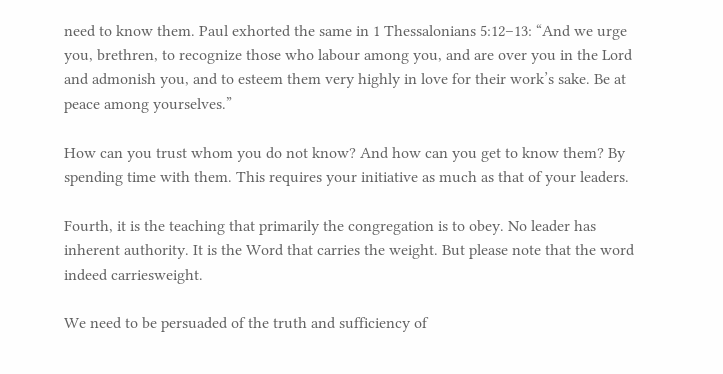need to know them. Paul exhorted the same in 1 Thessalonians 5:12–13: “And we urge you, brethren, to recognize those who labour among you, and are over you in the Lord and admonish you, and to esteem them very highly in love for their work’s sake. Be at peace among yourselves.”

How can you trust whom you do not know? And how can you get to know them? By spending time with them. This requires your initiative as much as that of your leaders.

Fourth, it is the teaching that primarily the congregation is to obey. No leader has inherent authority. It is the Word that carries the weight. But please note that the word indeed carriesweight.

We need to be persuaded of the truth and sufficiency of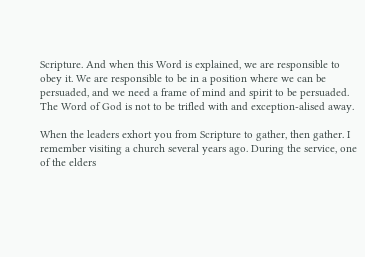Scripture. And when this Word is explained, we are responsible to obey it. We are responsible to be in a position where we can be persuaded, and we need a frame of mind and spirit to be persuaded. The Word of God is not to be trifled with and exception-alised away.

When the leaders exhort you from Scripture to gather, then gather. I remember visiting a church several years ago. During the service, one of the elders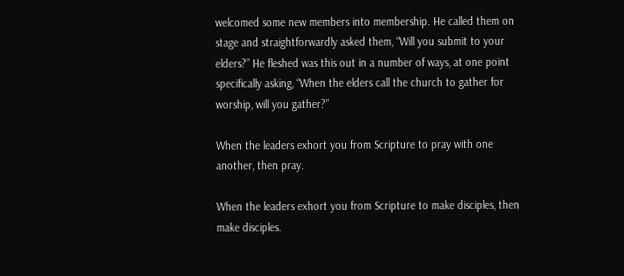welcomed some new members into membership. He called them on stage and straightforwardly asked them, “Will you submit to your elders?” He fleshed was this out in a number of ways, at one point specifically asking, “When the elders call the church to gather for worship, will you gather?”

When the leaders exhort you from Scripture to pray with one another, then pray.

When the leaders exhort you from Scripture to make disciples, then make disciples.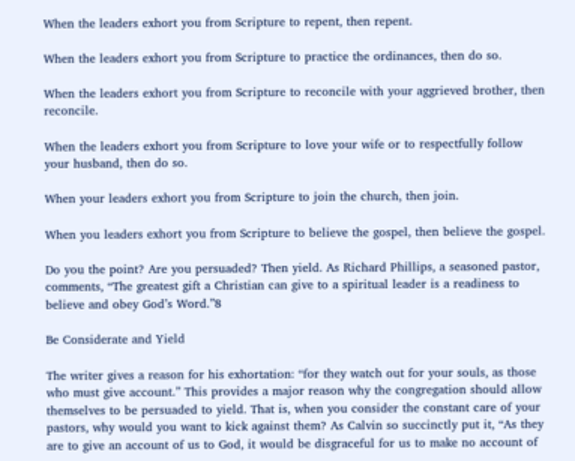When the leaders exhort you from Scripture to repent, then repent.

When the leaders exhort you from Scripture to practice the ordinances, then do so.

When the leaders exhort you from Scripture to reconcile with your aggrieved brother, then reconcile.

When the leaders exhort you from Scripture to love your wife or to respectfully follow your husband, then do so.

When your leaders exhort you from Scripture to join the church, then join.

When you leaders exhort you from Scripture to believe the gospel, then believe the gospel.

Do you the point? Are you persuaded? Then yield. As Richard Phillips, a seasoned pastor, comments, “The greatest gift a Christian can give to a spiritual leader is a readiness to believe and obey God’s Word.”8

Be Considerate and Yield

The writer gives a reason for his exhortation: “for they watch out for your souls, as those who must give account.” This provides a major reason why the congregation should allow themselves to be persuaded to yield. That is, when you consider the constant care of your pastors, why would you want to kick against them? As Calvin so succinctly put it, “As they are to give an account of us to God, it would be disgraceful for us to make no account of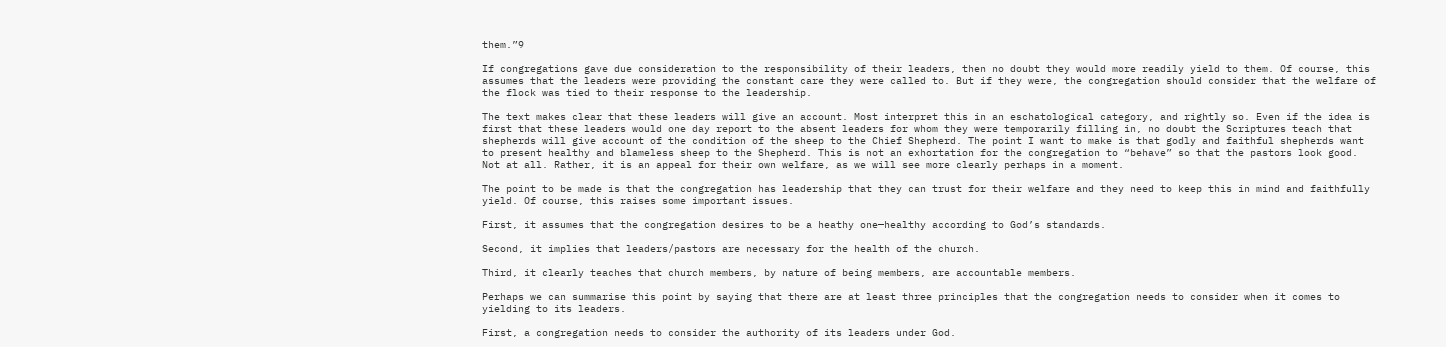them.”9

If congregations gave due consideration to the responsibility of their leaders, then no doubt they would more readily yield to them. Of course, this assumes that the leaders were providing the constant care they were called to. But if they were, the congregation should consider that the welfare of the flock was tied to their response to the leadership.

The text makes clear that these leaders will give an account. Most interpret this in an eschatological category, and rightly so. Even if the idea is first that these leaders would one day report to the absent leaders for whom they were temporarily filling in, no doubt the Scriptures teach that shepherds will give account of the condition of the sheep to the Chief Shepherd. The point I want to make is that godly and faithful shepherds want to present healthy and blameless sheep to the Shepherd. This is not an exhortation for the congregation to “behave” so that the pastors look good. Not at all. Rather, it is an appeal for their own welfare, as we will see more clearly perhaps in a moment.

The point to be made is that the congregation has leadership that they can trust for their welfare and they need to keep this in mind and faithfully yield. Of course, this raises some important issues.

First, it assumes that the congregation desires to be a heathy one—healthy according to God’s standards.

Second, it implies that leaders/pastors are necessary for the health of the church.

Third, it clearly teaches that church members, by nature of being members, are accountable members.

Perhaps we can summarise this point by saying that there are at least three principles that the congregation needs to consider when it comes to yielding to its leaders.

First, a congregation needs to consider the authority of its leaders under God.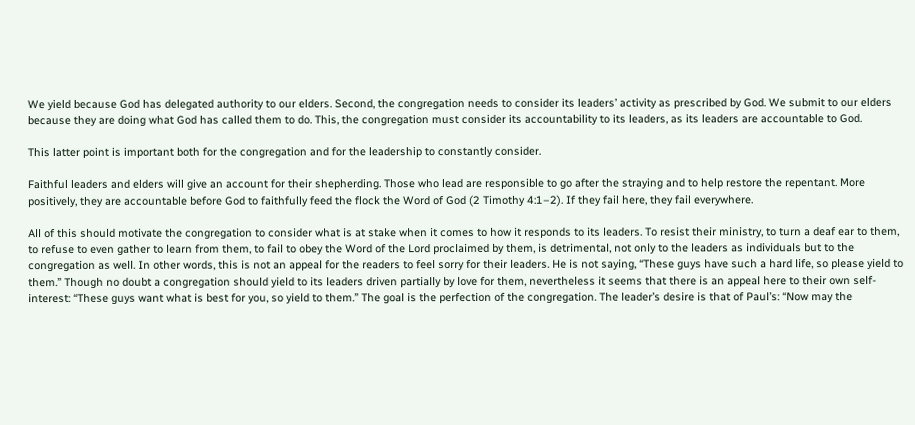We yield because God has delegated authority to our elders. Second, the congregation needs to consider its leaders’ activity as prescribed by God. We submit to our elders because they are doing what God has called them to do. This, the congregation must consider its accountability to its leaders, as its leaders are accountable to God.

This latter point is important both for the congregation and for the leadership to constantly consider.

Faithful leaders and elders will give an account for their shepherding. Those who lead are responsible to go after the straying and to help restore the repentant. More positively, they are accountable before God to faithfully feed the flock the Word of God (2 Timothy 4:1–2). If they fail here, they fail everywhere.

All of this should motivate the congregation to consider what is at stake when it comes to how it responds to its leaders. To resist their ministry, to turn a deaf ear to them, to refuse to even gather to learn from them, to fail to obey the Word of the Lord proclaimed by them, is detrimental, not only to the leaders as individuals but to the congregation as well. In other words, this is not an appeal for the readers to feel sorry for their leaders. He is not saying, “These guys have such a hard life, so please yield to them.” Though no doubt a congregation should yield to its leaders driven partially by love for them, nevertheless it seems that there is an appeal here to their own self-interest: “These guys want what is best for you, so yield to them.” The goal is the perfection of the congregation. The leader’s desire is that of Paul’s: “Now may the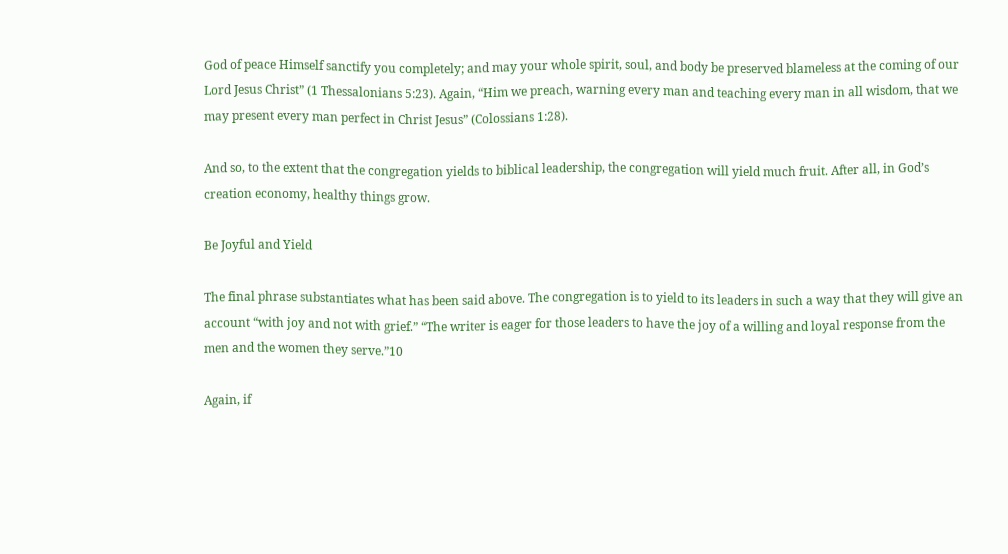God of peace Himself sanctify you completely; and may your whole spirit, soul, and body be preserved blameless at the coming of our Lord Jesus Christ” (1 Thessalonians 5:23). Again, “Him we preach, warning every man and teaching every man in all wisdom, that we may present every man perfect in Christ Jesus” (Colossians 1:28).

And so, to the extent that the congregation yields to biblical leadership, the congregation will yield much fruit. After all, in God’s creation economy, healthy things grow.

Be Joyful and Yield

The final phrase substantiates what has been said above. The congregation is to yield to its leaders in such a way that they will give an account “with joy and not with grief.” “The writer is eager for those leaders to have the joy of a willing and loyal response from the men and the women they serve.”10

Again, if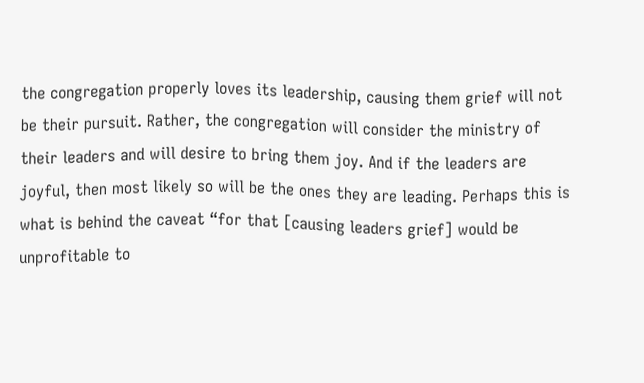the congregation properly loves its leadership, causing them grief will not be their pursuit. Rather, the congregation will consider the ministry of their leaders and will desire to bring them joy. And if the leaders are joyful, then most likely so will be the ones they are leading. Perhaps this is what is behind the caveat “for that [causing leaders grief] would be unprofitable to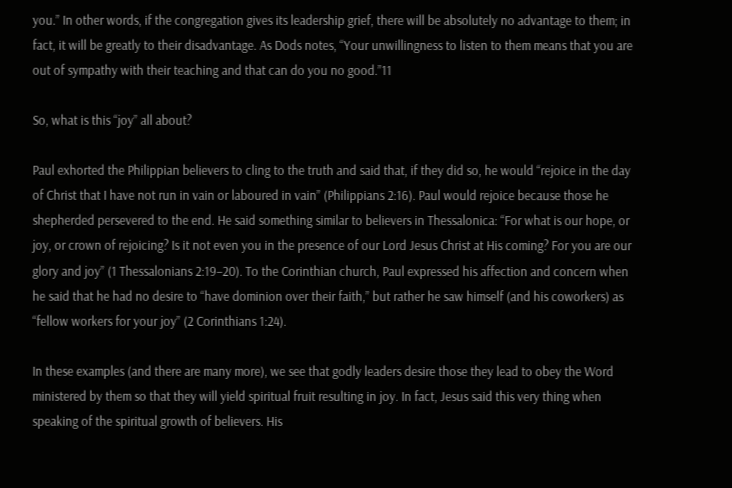you.” In other words, if the congregation gives its leadership grief, there will be absolutely no advantage to them; in fact, it will be greatly to their disadvantage. As Dods notes, “Your unwillingness to listen to them means that you are out of sympathy with their teaching and that can do you no good.”11

So, what is this “joy” all about?

Paul exhorted the Philippian believers to cling to the truth and said that, if they did so, he would “rejoice in the day of Christ that I have not run in vain or laboured in vain” (Philippians 2:16). Paul would rejoice because those he shepherded persevered to the end. He said something similar to believers in Thessalonica: “For what is our hope, or joy, or crown of rejoicing? Is it not even you in the presence of our Lord Jesus Christ at His coming? For you are our glory and joy” (1 Thessalonians 2:19–20). To the Corinthian church, Paul expressed his affection and concern when he said that he had no desire to “have dominion over their faith,” but rather he saw himself (and his coworkers) as “fellow workers for your joy” (2 Corinthians 1:24).

In these examples (and there are many more), we see that godly leaders desire those they lead to obey the Word ministered by them so that they will yield spiritual fruit resulting in joy. In fact, Jesus said this very thing when speaking of the spiritual growth of believers. His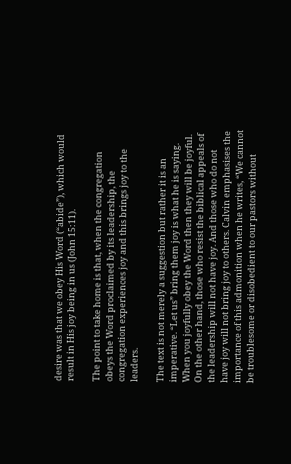desire was that we obey His Word (“abide”), which would result in His joy being in us (John 15:11).

The point to take home is that, when the congregation obeys the Word proclaimed by its leadership, the congregation experiences joy and this brings joy to the leaders.

The text is not merely a suggestion but rather it is an imperative. “Let us” bring them joy is what he is saying. When you joyfully obey the Word then they will be joyful. On the other hand, those who resist the biblical appeals of the leadership will not have joy. And those who do not have joy will not bring joy to others. Calvin emphasises the importance of this admonition when he writes, “We cannot be troublesome or disobedient to our pastors without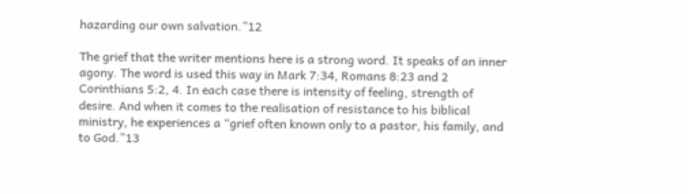hazarding our own salvation.”12

The grief that the writer mentions here is a strong word. It speaks of an inner agony. The word is used this way in Mark 7:34, Romans 8:23 and 2 Corinthians 5:2, 4. In each case there is intensity of feeling, strength of desire. And when it comes to the realisation of resistance to his biblical ministry, he experiences a “grief often known only to a pastor, his family, and to God.”13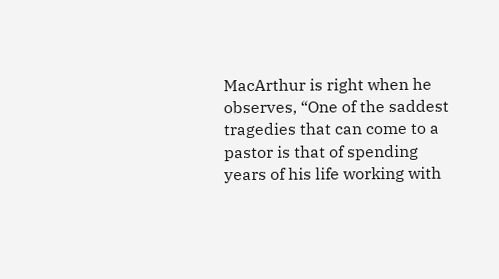MacArthur is right when he observes, “One of the saddest tragedies that can come to a pastor is that of spending years of his life working with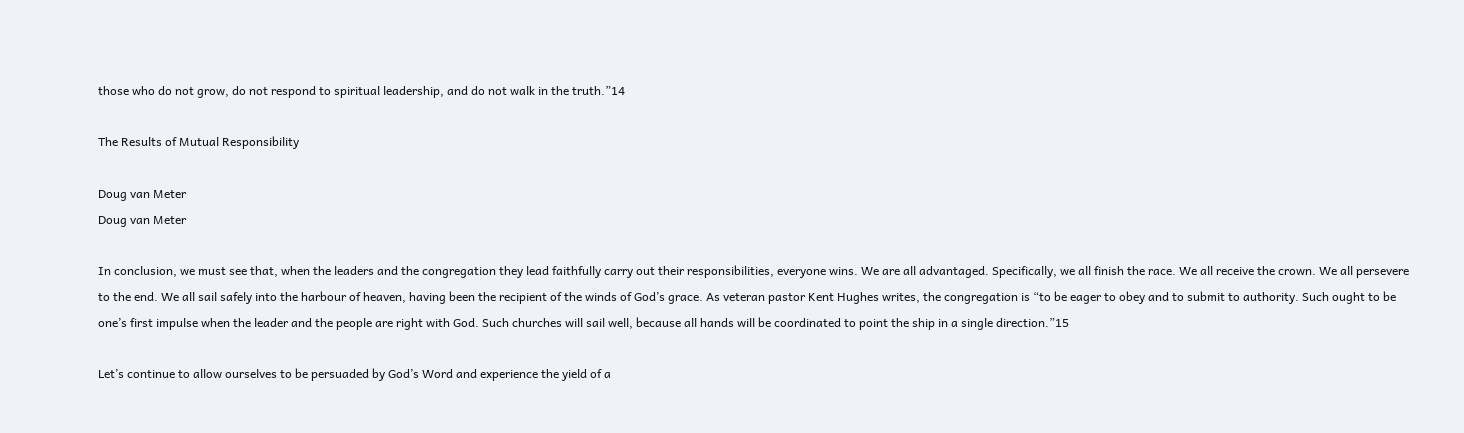those who do not grow, do not respond to spiritual leadership, and do not walk in the truth.”14

The Results of Mutual Responsibility

Doug van Meter
Doug van Meter

In conclusion, we must see that, when the leaders and the congregation they lead faithfully carry out their responsibilities, everyone wins. We are all advantaged. Specifically, we all finish the race. We all receive the crown. We all persevere to the end. We all sail safely into the harbour of heaven, having been the recipient of the winds of God’s grace. As veteran pastor Kent Hughes writes, the congregation is “to be eager to obey and to submit to authority. Such ought to be one’s first impulse when the leader and the people are right with God. Such churches will sail well, because all hands will be coordinated to point the ship in a single direction.”15

Let’s continue to allow ourselves to be persuaded by God’s Word and experience the yield of a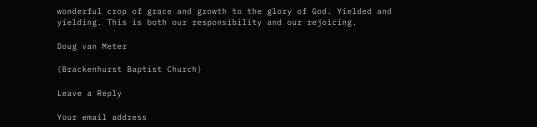wonderful crop of grace and growth to the glory of God. Yielded and yielding. This is both our responsibility and our rejoicing.

Doug van Meter

(Brackenhurst Baptist Church)

Leave a Reply

Your email address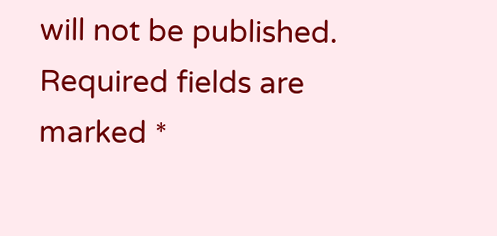will not be published. Required fields are marked *